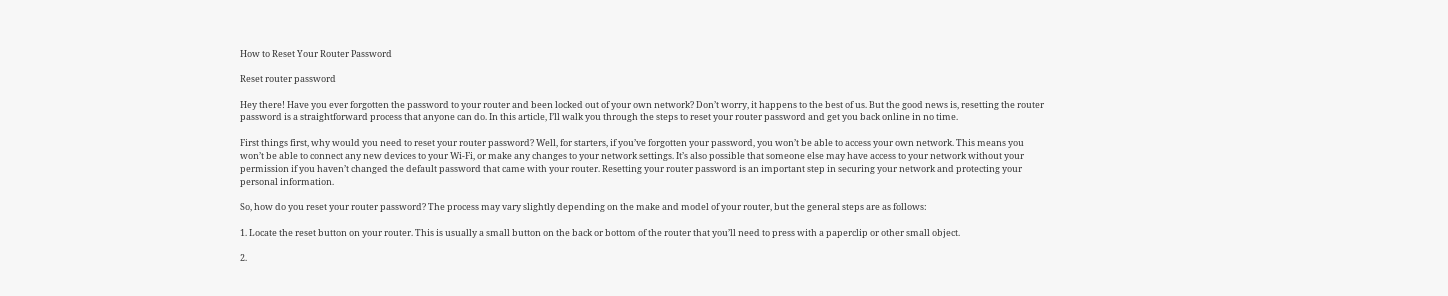How to Reset Your Router Password

Reset router password

Hey there! Have you ever forgotten the password to your router and been locked out of your own network? Don’t worry, it happens to the best of us. But the good news is, resetting the router password is a straightforward process that anyone can do. In this article, I’ll walk you through the steps to reset your router password and get you back online in no time.

First things first, why would you need to reset your router password? Well, for starters, if you’ve forgotten your password, you won’t be able to access your own network. This means you won’t be able to connect any new devices to your Wi-Fi, or make any changes to your network settings. It’s also possible that someone else may have access to your network without your permission if you haven’t changed the default password that came with your router. Resetting your router password is an important step in securing your network and protecting your personal information.

So, how do you reset your router password? The process may vary slightly depending on the make and model of your router, but the general steps are as follows:

1. Locate the reset button on your router. This is usually a small button on the back or bottom of the router that you’ll need to press with a paperclip or other small object.

2.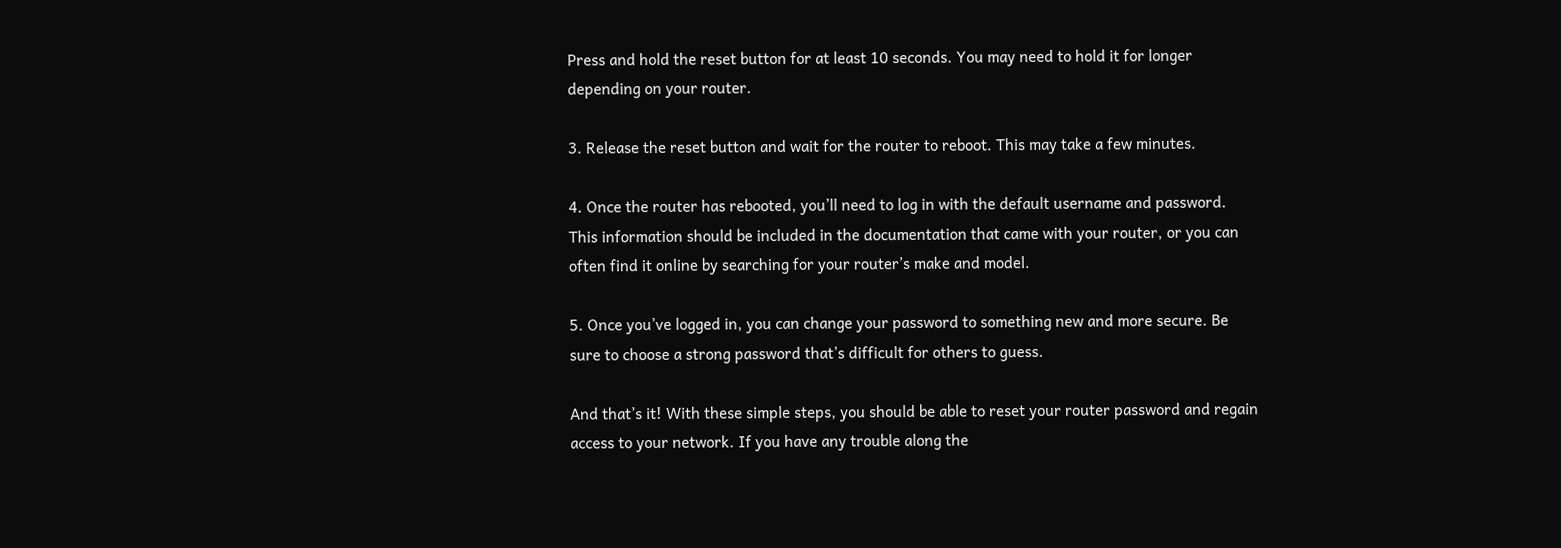Press and hold the reset button for at least 10 seconds. You may need to hold it for longer depending on your router.

3. Release the reset button and wait for the router to reboot. This may take a few minutes.

4. Once the router has rebooted, you’ll need to log in with the default username and password. This information should be included in the documentation that came with your router, or you can often find it online by searching for your router’s make and model.

5. Once you’ve logged in, you can change your password to something new and more secure. Be sure to choose a strong password that’s difficult for others to guess.

And that’s it! With these simple steps, you should be able to reset your router password and regain access to your network. If you have any trouble along the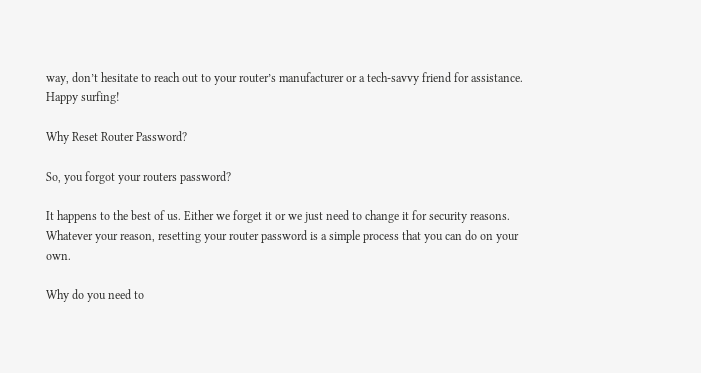way, don’t hesitate to reach out to your router’s manufacturer or a tech-savvy friend for assistance. Happy surfing!

Why Reset Router Password?

So, you forgot your routers password?

It happens to the best of us. Either we forget it or we just need to change it for security reasons. Whatever your reason, resetting your router password is a simple process that you can do on your own.

Why do you need to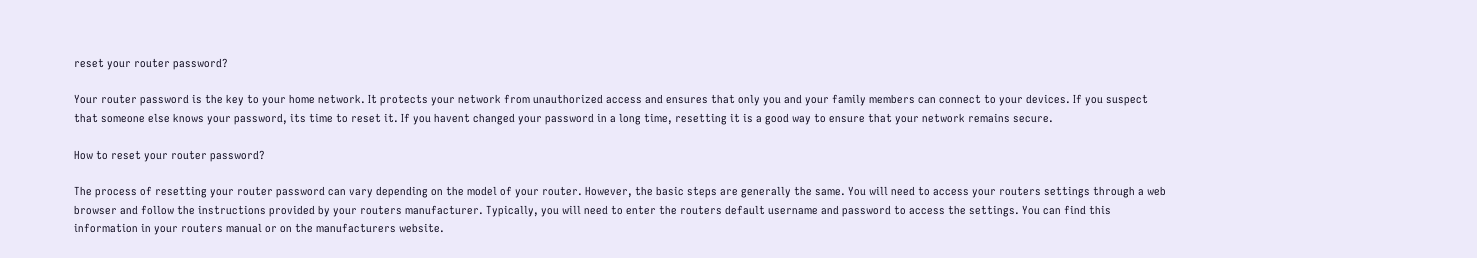reset your router password?

Your router password is the key to your home network. It protects your network from unauthorized access and ensures that only you and your family members can connect to your devices. If you suspect that someone else knows your password, its time to reset it. If you havent changed your password in a long time, resetting it is a good way to ensure that your network remains secure.

How to reset your router password?

The process of resetting your router password can vary depending on the model of your router. However, the basic steps are generally the same. You will need to access your routers settings through a web browser and follow the instructions provided by your routers manufacturer. Typically, you will need to enter the routers default username and password to access the settings. You can find this information in your routers manual or on the manufacturers website.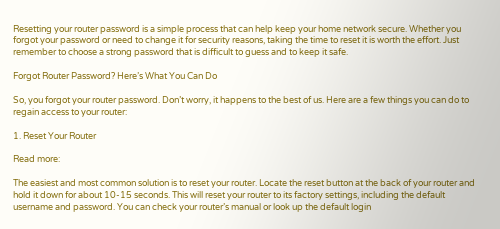Resetting your router password is a simple process that can help keep your home network secure. Whether you forgot your password or need to change it for security reasons, taking the time to reset it is worth the effort. Just remember to choose a strong password that is difficult to guess and to keep it safe.

Forgot Router Password? Here’s What You Can Do

So, you forgot your router password. Don’t worry, it happens to the best of us. Here are a few things you can do to regain access to your router:

1. Reset Your Router

Read more:

The easiest and most common solution is to reset your router. Locate the reset button at the back of your router and hold it down for about 10-15 seconds. This will reset your router to its factory settings, including the default username and password. You can check your router’s manual or look up the default login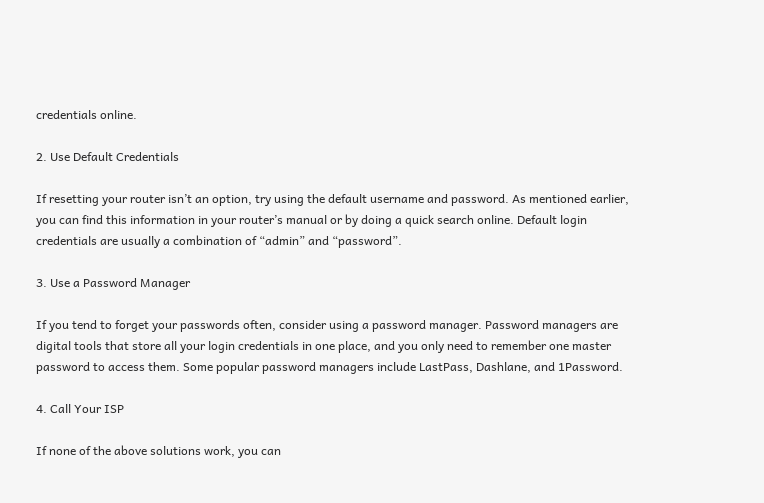credentials online.

2. Use Default Credentials

If resetting your router isn’t an option, try using the default username and password. As mentioned earlier, you can find this information in your router’s manual or by doing a quick search online. Default login credentials are usually a combination of “admin” and “password”.

3. Use a Password Manager

If you tend to forget your passwords often, consider using a password manager. Password managers are digital tools that store all your login credentials in one place, and you only need to remember one master password to access them. Some popular password managers include LastPass, Dashlane, and 1Password.

4. Call Your ISP

If none of the above solutions work, you can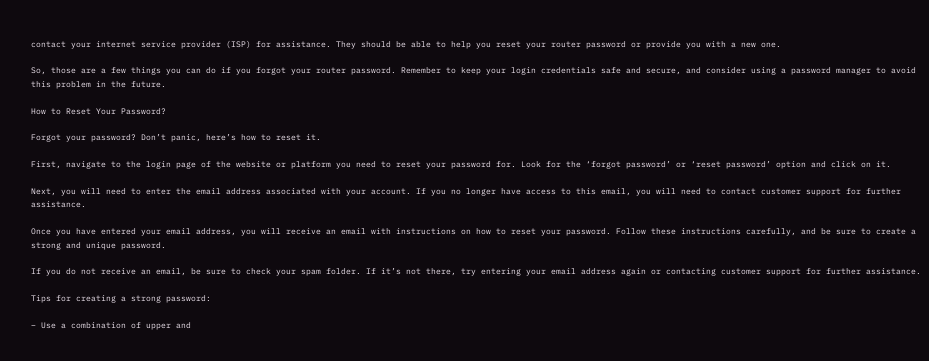contact your internet service provider (ISP) for assistance. They should be able to help you reset your router password or provide you with a new one.

So, those are a few things you can do if you forgot your router password. Remember to keep your login credentials safe and secure, and consider using a password manager to avoid this problem in the future.

How to Reset Your Password?

Forgot your password? Don’t panic, here’s how to reset it.

First, navigate to the login page of the website or platform you need to reset your password for. Look for the ‘forgot password’ or ‘reset password’ option and click on it.

Next, you will need to enter the email address associated with your account. If you no longer have access to this email, you will need to contact customer support for further assistance.

Once you have entered your email address, you will receive an email with instructions on how to reset your password. Follow these instructions carefully, and be sure to create a strong and unique password.

If you do not receive an email, be sure to check your spam folder. If it’s not there, try entering your email address again or contacting customer support for further assistance.

Tips for creating a strong password:

– Use a combination of upper and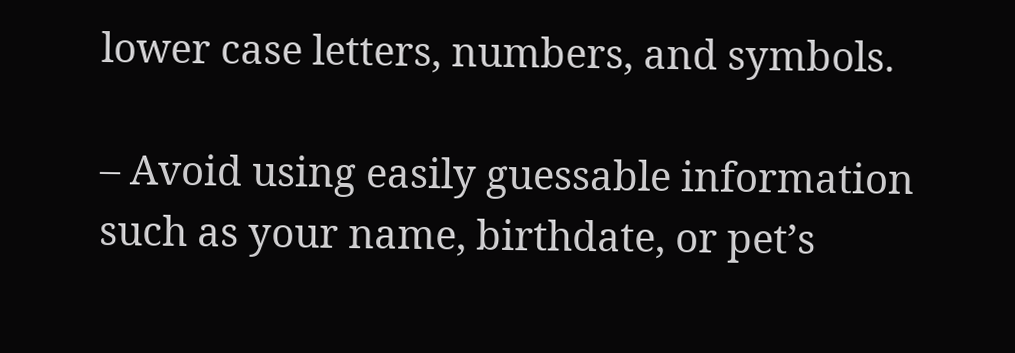lower case letters, numbers, and symbols.

– Avoid using easily guessable information such as your name, birthdate, or pet’s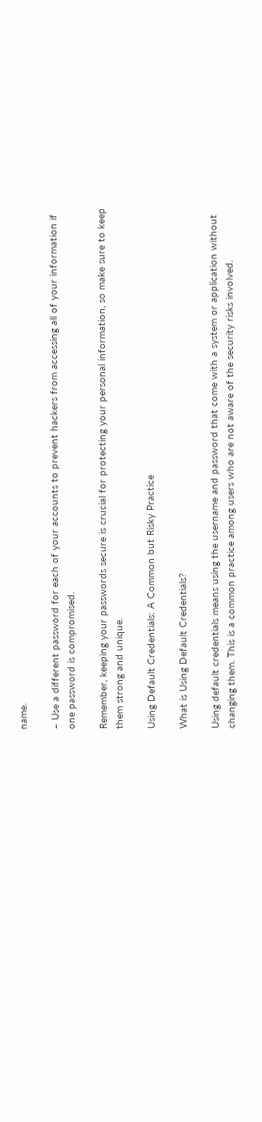name.

– Use a different password for each of your accounts to prevent hackers from accessing all of your information if one password is compromised.

Remember, keeping your passwords secure is crucial for protecting your personal information, so make sure to keep them strong and unique.

Using Default Credentials: A Common but Risky Practice

What is Using Default Credentials?

Using default credentials means using the username and password that come with a system or application without changing them. This is a common practice among users who are not aware of the security risks involved.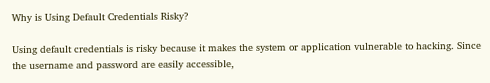Why is Using Default Credentials Risky?

Using default credentials is risky because it makes the system or application vulnerable to hacking. Since the username and password are easily accessible,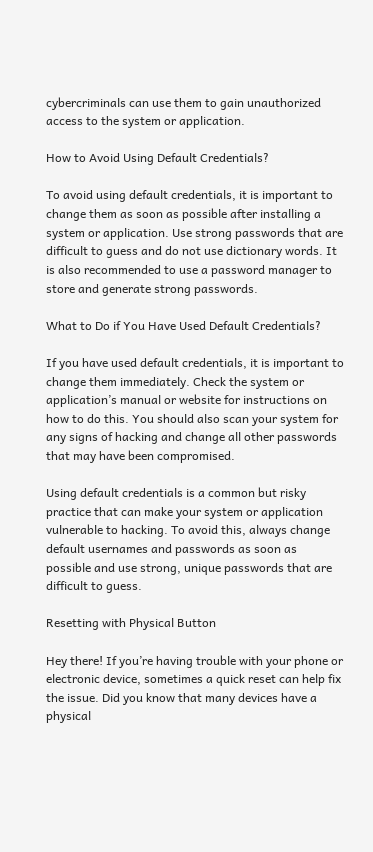cybercriminals can use them to gain unauthorized access to the system or application.

How to Avoid Using Default Credentials?

To avoid using default credentials, it is important to change them as soon as possible after installing a system or application. Use strong passwords that are difficult to guess and do not use dictionary words. It is also recommended to use a password manager to store and generate strong passwords.

What to Do if You Have Used Default Credentials?

If you have used default credentials, it is important to change them immediately. Check the system or application’s manual or website for instructions on how to do this. You should also scan your system for any signs of hacking and change all other passwords that may have been compromised.

Using default credentials is a common but risky practice that can make your system or application vulnerable to hacking. To avoid this, always change default usernames and passwords as soon as possible and use strong, unique passwords that are difficult to guess.

Resetting with Physical Button

Hey there! If you’re having trouble with your phone or electronic device, sometimes a quick reset can help fix the issue. Did you know that many devices have a physical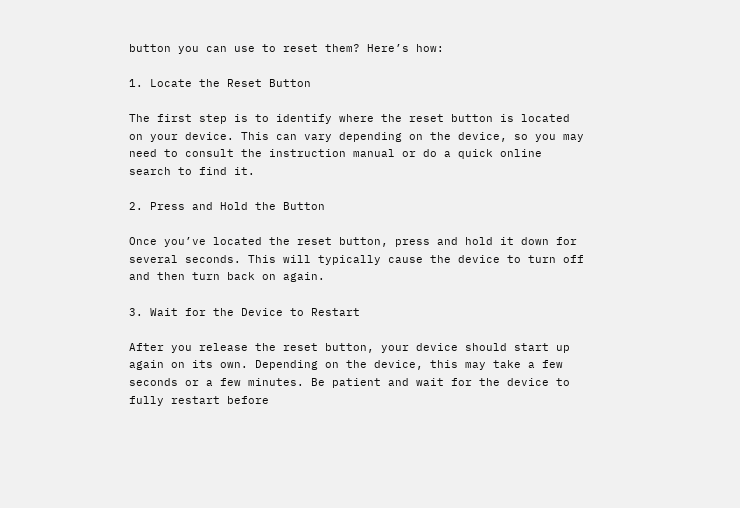button you can use to reset them? Here’s how:

1. Locate the Reset Button

The first step is to identify where the reset button is located on your device. This can vary depending on the device, so you may need to consult the instruction manual or do a quick online search to find it.

2. Press and Hold the Button

Once you’ve located the reset button, press and hold it down for several seconds. This will typically cause the device to turn off and then turn back on again.

3. Wait for the Device to Restart

After you release the reset button, your device should start up again on its own. Depending on the device, this may take a few seconds or a few minutes. Be patient and wait for the device to fully restart before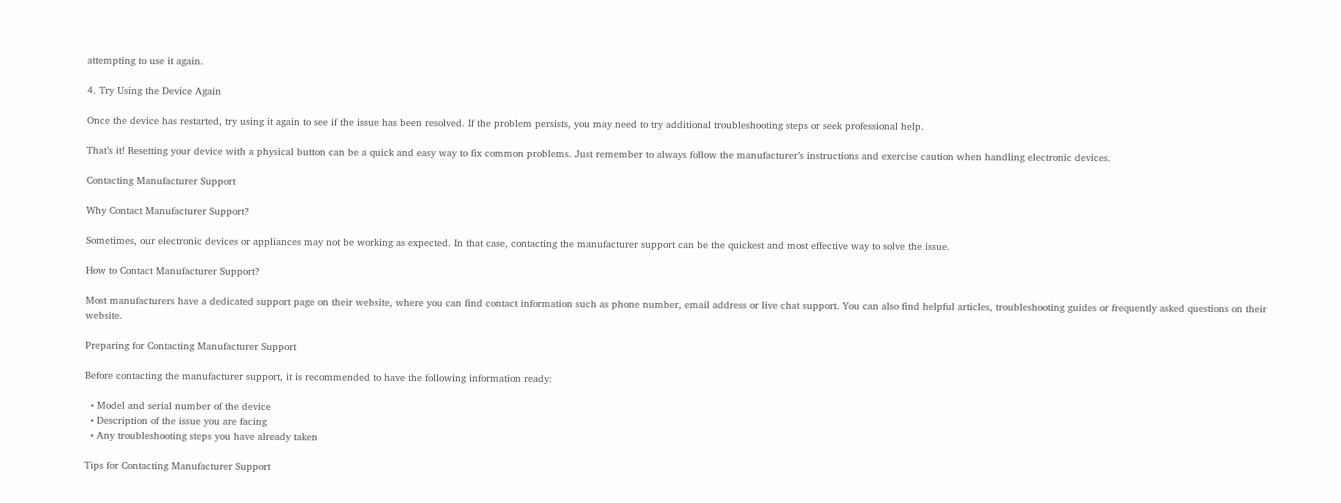attempting to use it again.

4. Try Using the Device Again

Once the device has restarted, try using it again to see if the issue has been resolved. If the problem persists, you may need to try additional troubleshooting steps or seek professional help.

That’s it! Resetting your device with a physical button can be a quick and easy way to fix common problems. Just remember to always follow the manufacturer’s instructions and exercise caution when handling electronic devices.

Contacting Manufacturer Support

Why Contact Manufacturer Support?

Sometimes, our electronic devices or appliances may not be working as expected. In that case, contacting the manufacturer support can be the quickest and most effective way to solve the issue.

How to Contact Manufacturer Support?

Most manufacturers have a dedicated support page on their website, where you can find contact information such as phone number, email address or live chat support. You can also find helpful articles, troubleshooting guides or frequently asked questions on their website.

Preparing for Contacting Manufacturer Support

Before contacting the manufacturer support, it is recommended to have the following information ready:

  • Model and serial number of the device
  • Description of the issue you are facing
  • Any troubleshooting steps you have already taken

Tips for Contacting Manufacturer Support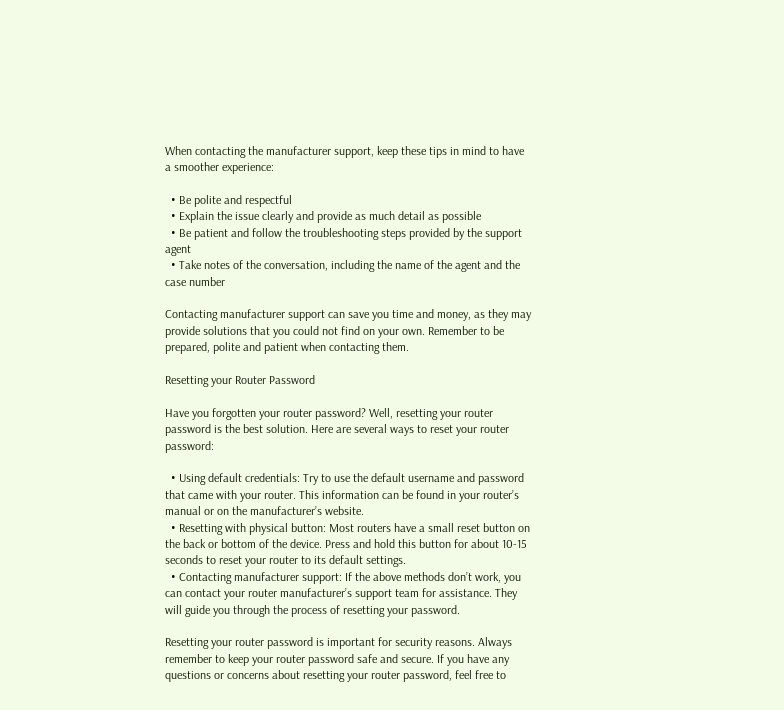When contacting the manufacturer support, keep these tips in mind to have a smoother experience:

  • Be polite and respectful
  • Explain the issue clearly and provide as much detail as possible
  • Be patient and follow the troubleshooting steps provided by the support agent
  • Take notes of the conversation, including the name of the agent and the case number

Contacting manufacturer support can save you time and money, as they may provide solutions that you could not find on your own. Remember to be prepared, polite and patient when contacting them.

Resetting your Router Password

Have you forgotten your router password? Well, resetting your router password is the best solution. Here are several ways to reset your router password:

  • Using default credentials: Try to use the default username and password that came with your router. This information can be found in your router’s manual or on the manufacturer’s website.
  • Resetting with physical button: Most routers have a small reset button on the back or bottom of the device. Press and hold this button for about 10-15 seconds to reset your router to its default settings.
  • Contacting manufacturer support: If the above methods don’t work, you can contact your router manufacturer’s support team for assistance. They will guide you through the process of resetting your password.

Resetting your router password is important for security reasons. Always remember to keep your router password safe and secure. If you have any questions or concerns about resetting your router password, feel free to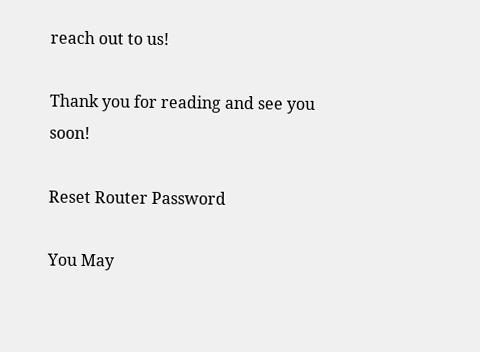reach out to us!

Thank you for reading and see you soon!

Reset Router Password

You May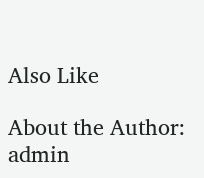Also Like

About the Author: admin